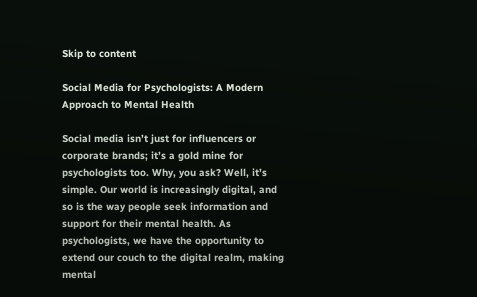Skip to content

Social Media for Psychologists: A Modern Approach to Mental Health

Social media isn’t just for influencers or corporate brands; it’s a gold mine for psychologists too. Why, you ask? Well, it’s simple. Our world is increasingly digital, and so is the way people seek information and support for their mental health. As psychologists, we have the opportunity to extend our couch to the digital realm, making mental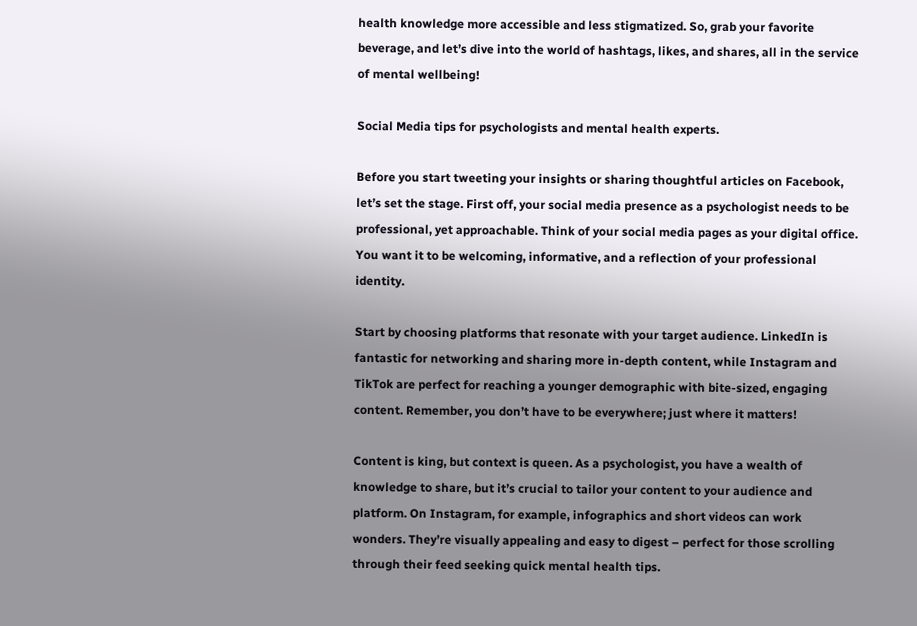health knowledge more accessible and less stigmatized. So, grab your favorite beverage, and let’s dive into the world of hashtags, likes, and shares, all in the service of mental wellbeing!

Social Media tips for psychologists and mental health experts.

Before you start tweeting your insights or sharing thoughtful articles on Facebook, let’s set the stage. First off, your social media presence as a psychologist needs to be professional, yet approachable. Think of your social media pages as your digital office. You want it to be welcoming, informative, and a reflection of your professional identity.

Start by choosing platforms that resonate with your target audience. LinkedIn is fantastic for networking and sharing more in-depth content, while Instagram and TikTok are perfect for reaching a younger demographic with bite-sized, engaging content. Remember, you don’t have to be everywhere; just where it matters!

Content is king, but context is queen. As a psychologist, you have a wealth of knowledge to share, but it’s crucial to tailor your content to your audience and platform. On Instagram, for example, infographics and short videos can work wonders. They’re visually appealing and easy to digest – perfect for those scrolling through their feed seeking quick mental health tips.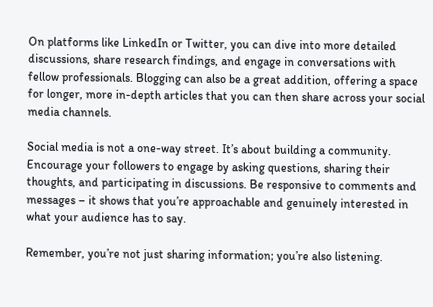On platforms like LinkedIn or Twitter, you can dive into more detailed discussions, share research findings, and engage in conversations with fellow professionals. Blogging can also be a great addition, offering a space for longer, more in-depth articles that you can then share across your social media channels.

Social media is not a one-way street. It’s about building a community. Encourage your followers to engage by asking questions, sharing their thoughts, and participating in discussions. Be responsive to comments and messages – it shows that you’re approachable and genuinely interested in what your audience has to say.

Remember, you’re not just sharing information; you’re also listening.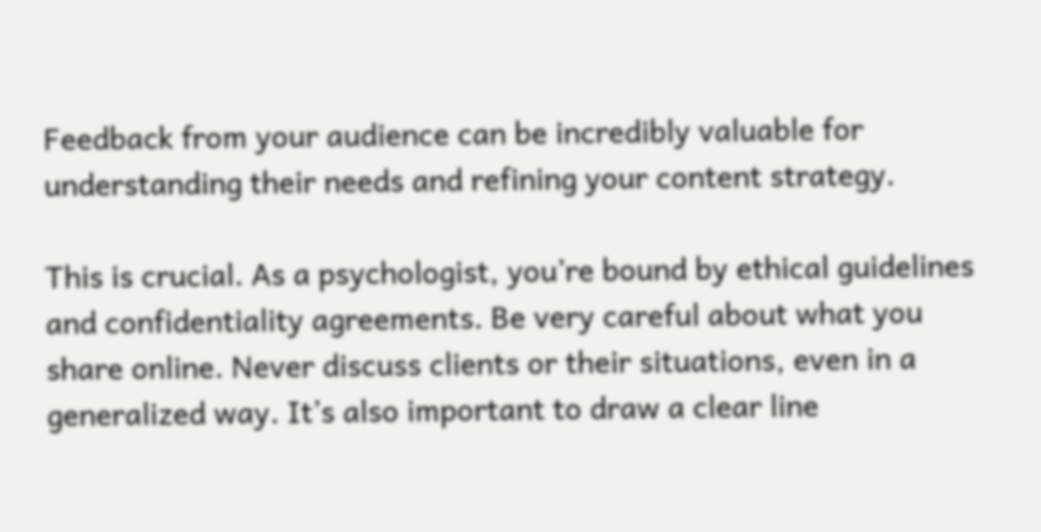Feedback from your audience can be incredibly valuable for understanding their needs and refining your content strategy.

This is crucial. As a psychologist, you’re bound by ethical guidelines and confidentiality agreements. Be very careful about what you share online. Never discuss clients or their situations, even in a generalized way. It’s also important to draw a clear line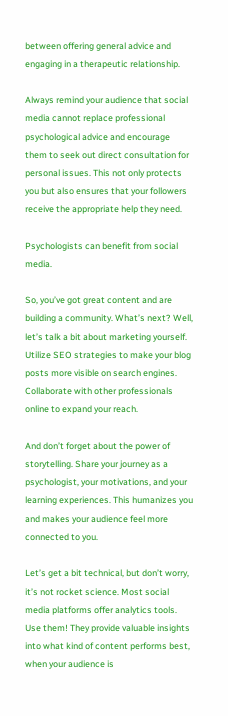between offering general advice and engaging in a therapeutic relationship.

Always remind your audience that social media cannot replace professional psychological advice and encourage them to seek out direct consultation for personal issues. This not only protects you but also ensures that your followers receive the appropriate help they need.

Psychologists can benefit from social media.

So, you’ve got great content and are building a community. What’s next? Well, let’s talk a bit about marketing yourself. Utilize SEO strategies to make your blog posts more visible on search engines. Collaborate with other professionals online to expand your reach.

And don’t forget about the power of storytelling. Share your journey as a psychologist, your motivations, and your learning experiences. This humanizes you and makes your audience feel more connected to you.

Let’s get a bit technical, but don’t worry, it’s not rocket science. Most social media platforms offer analytics tools. Use them! They provide valuable insights into what kind of content performs best, when your audience is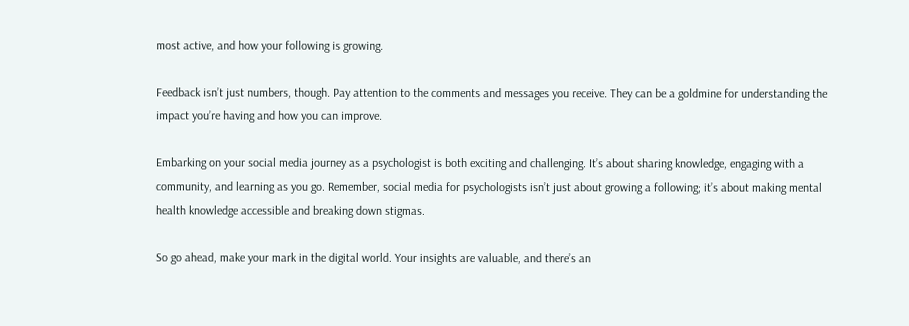most active, and how your following is growing.

Feedback isn’t just numbers, though. Pay attention to the comments and messages you receive. They can be a goldmine for understanding the impact you’re having and how you can improve.

Embarking on your social media journey as a psychologist is both exciting and challenging. It’s about sharing knowledge, engaging with a community, and learning as you go. Remember, social media for psychologists isn’t just about growing a following; it’s about making mental health knowledge accessible and breaking down stigmas.

So go ahead, make your mark in the digital world. Your insights are valuable, and there’s an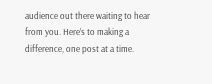audience out there waiting to hear from you. Here’s to making a difference, one post at a time.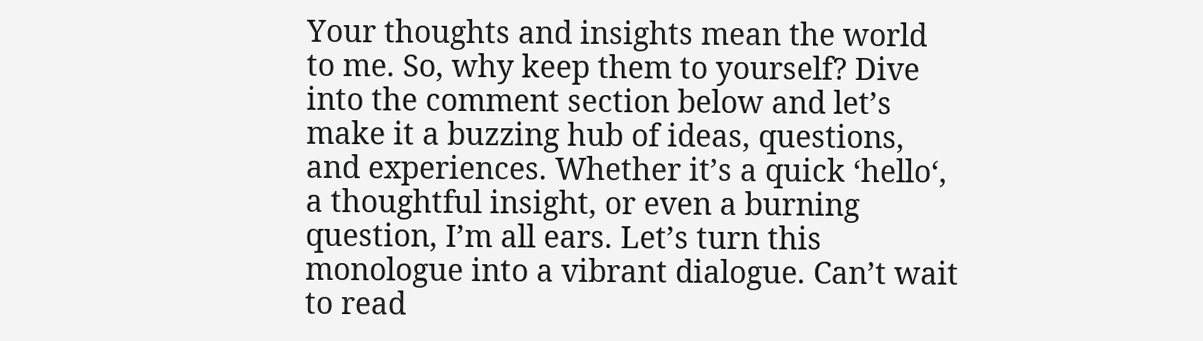Your thoughts and insights mean the world to me. So, why keep them to yourself? Dive into the comment section below and let’s make it a buzzing hub of ideas, questions, and experiences. Whether it’s a quick ‘hello‘, a thoughtful insight, or even a burning question, I’m all ears. Let’s turn this monologue into a vibrant dialogue. Can’t wait to read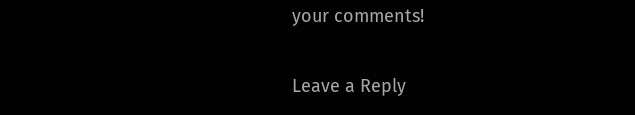your comments!

Leave a Reply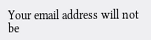Your email address will not be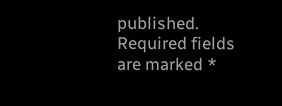published. Required fields are marked *